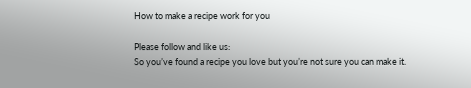How to make a recipe work for you

Please follow and like us:
So you’ve found a recipe you love but you’re not sure you can make it.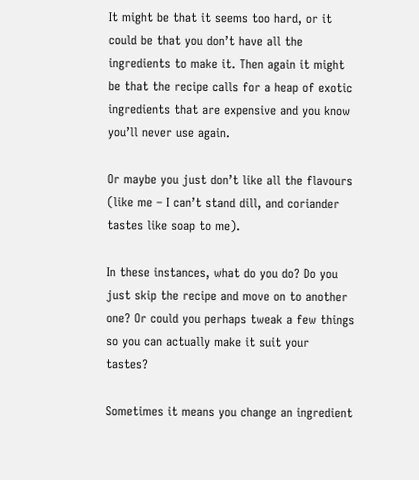It might be that it seems too hard, or it could be that you don’t have all the ingredients to make it. Then again it might be that the recipe calls for a heap of exotic ingredients that are expensive and you know you’ll never use again.

Or maybe you just don’t like all the flavours (like me – I can’t stand dill, and coriander tastes like soap to me).

In these instances, what do you do? Do you just skip the recipe and move on to another one? Or could you perhaps tweak a few things so you can actually make it suit your tastes?

Sometimes it means you change an ingredient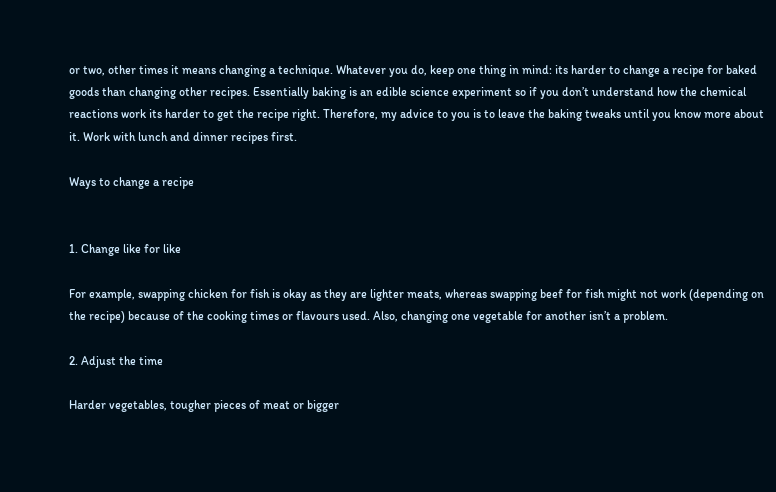or two, other times it means changing a technique. Whatever you do, keep one thing in mind: its harder to change a recipe for baked goods than changing other recipes. Essentially baking is an edible science experiment so if you don’t understand how the chemical reactions work its harder to get the recipe right. Therefore, my advice to you is to leave the baking tweaks until you know more about it. Work with lunch and dinner recipes first.

Ways to change a recipe


1. Change like for like

For example, swapping chicken for fish is okay as they are lighter meats, whereas swapping beef for fish might not work (depending on the recipe) because of the cooking times or flavours used. Also, changing one vegetable for another isn’t a problem.

2. Adjust the time

Harder vegetables, tougher pieces of meat or bigger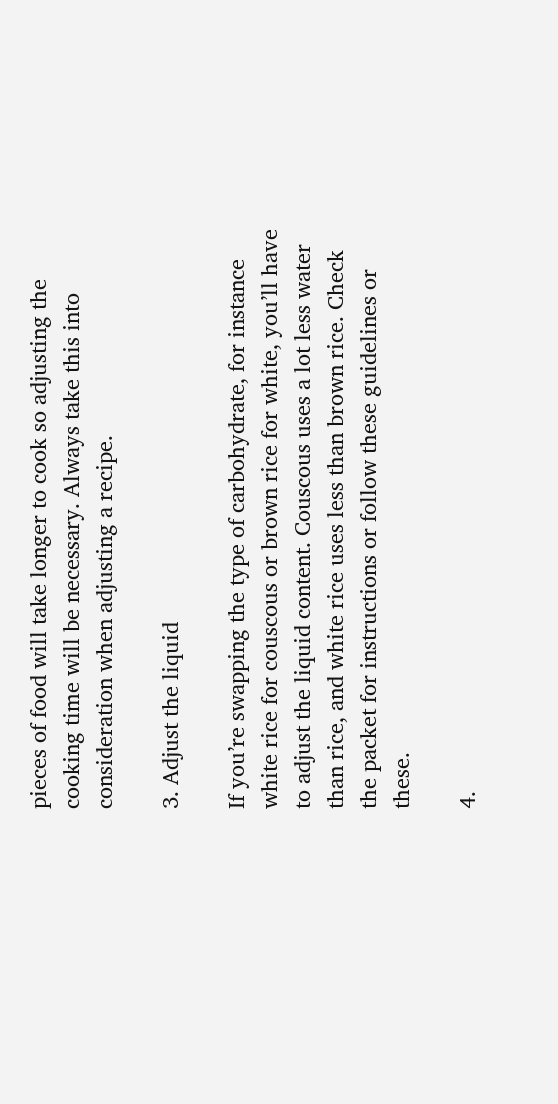pieces of food will take longer to cook so adjusting the cooking time will be necessary. Always take this into consideration when adjusting a recipe.

3. Adjust the liquid

If you’re swapping the type of carbohydrate, for instance white rice for couscous or brown rice for white, you’ll have to adjust the liquid content. Couscous uses a lot less water than rice, and white rice uses less than brown rice. Check the packet for instructions or follow these guidelines or these.

4.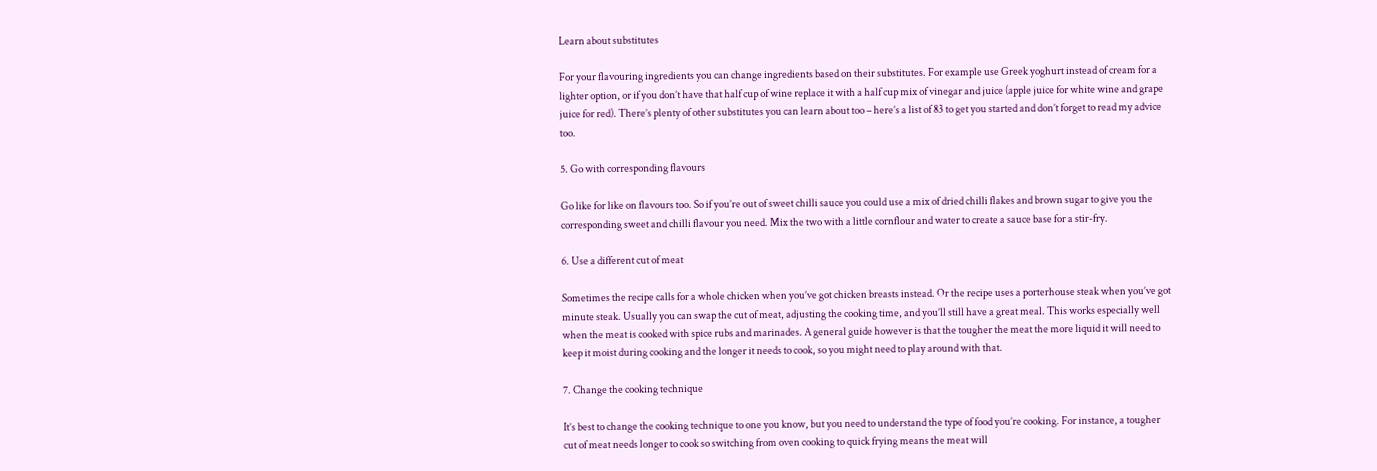Learn about substitutes

For your flavouring ingredients you can change ingredients based on their substitutes. For example use Greek yoghurt instead of cream for a lighter option, or if you don’t have that half cup of wine replace it with a half cup mix of vinegar and juice (apple juice for white wine and grape juice for red). There’s plenty of other substitutes you can learn about too – here’s a list of 83 to get you started and don’t forget to read my advice too.

5. Go with corresponding flavours

Go like for like on flavours too. So if you’re out of sweet chilli sauce you could use a mix of dried chilli flakes and brown sugar to give you the corresponding sweet and chilli flavour you need. Mix the two with a little cornflour and water to create a sauce base for a stir-fry.

6. Use a different cut of meat

Sometimes the recipe calls for a whole chicken when you’ve got chicken breasts instead. Or the recipe uses a porterhouse steak when you’ve got minute steak. Usually you can swap the cut of meat, adjusting the cooking time, and you’ll still have a great meal. This works especially well when the meat is cooked with spice rubs and marinades. A general guide however is that the tougher the meat the more liquid it will need to keep it moist during cooking and the longer it needs to cook, so you might need to play around with that.

7. Change the cooking technique

It’s best to change the cooking technique to one you know, but you need to understand the type of food you’re cooking. For instance, a tougher cut of meat needs longer to cook so switching from oven cooking to quick frying means the meat will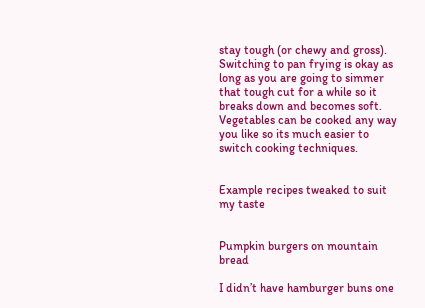stay tough (or chewy and gross). Switching to pan frying is okay as long as you are going to simmer that tough cut for a while so it breaks down and becomes soft. Vegetables can be cooked any way you like so its much easier to switch cooking techniques.


Example recipes tweaked to suit my taste


Pumpkin burgers on mountain bread

I didn’t have hamburger buns one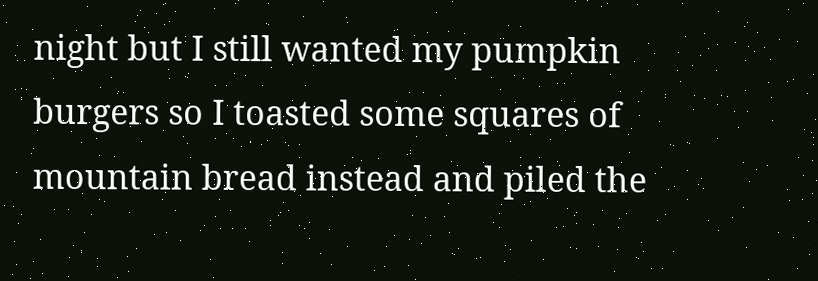night but I still wanted my pumpkin burgers so I toasted some squares of mountain bread instead and piled the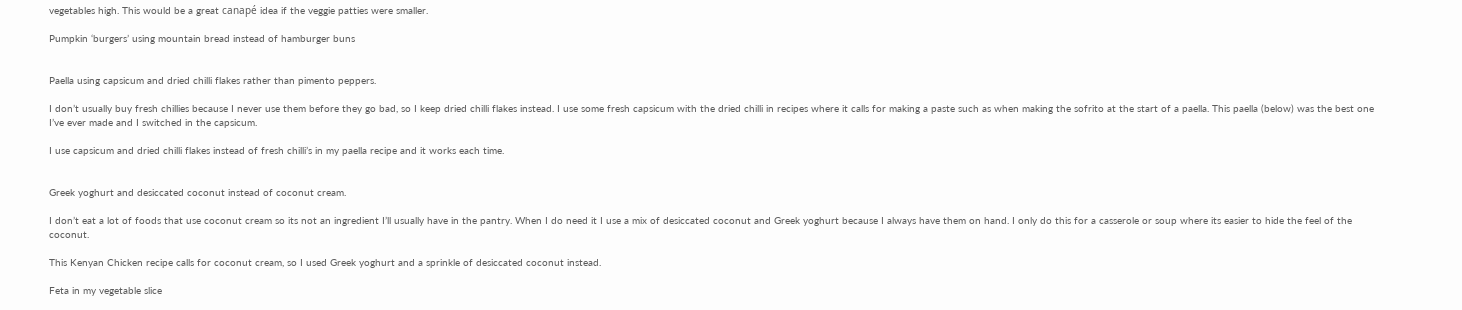vegetables high. This would be a great canapé idea if the veggie patties were smaller.

Pumpkin ‘burgers’ using mountain bread instead of hamburger buns


Paella using capsicum and dried chilli flakes rather than pimento peppers.

I don’t usually buy fresh chillies because I never use them before they go bad, so I keep dried chilli flakes instead. I use some fresh capsicum with the dried chilli in recipes where it calls for making a paste such as when making the sofrito at the start of a paella. This paella (below) was the best one I’ve ever made and I switched in the capsicum.

I use capsicum and dried chilli flakes instead of fresh chilli’s in my paella recipe and it works each time.


Greek yoghurt and desiccated coconut instead of coconut cream.

I don’t eat a lot of foods that use coconut cream so its not an ingredient I’ll usually have in the pantry. When I do need it I use a mix of desiccated coconut and Greek yoghurt because I always have them on hand. I only do this for a casserole or soup where its easier to hide the feel of the coconut.

This Kenyan Chicken recipe calls for coconut cream, so I used Greek yoghurt and a sprinkle of desiccated coconut instead.

Feta in my vegetable slice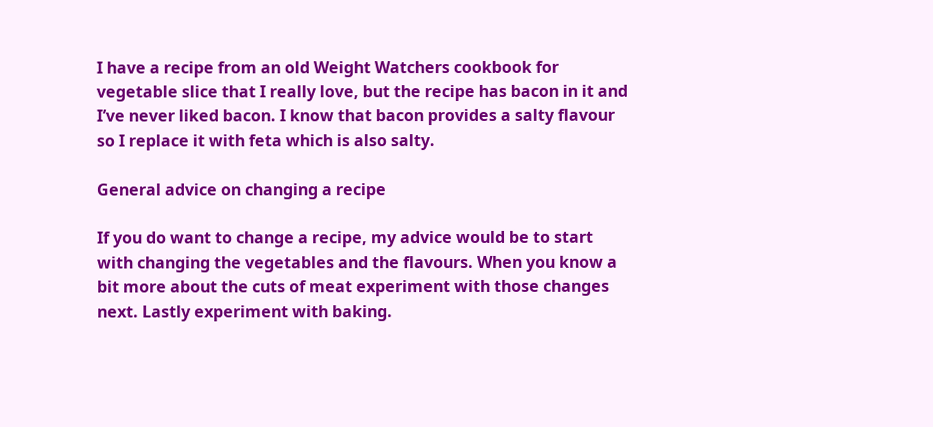I have a recipe from an old Weight Watchers cookbook for vegetable slice that I really love, but the recipe has bacon in it and I’ve never liked bacon. I know that bacon provides a salty flavour so I replace it with feta which is also salty.

General advice on changing a recipe

If you do want to change a recipe, my advice would be to start with changing the vegetables and the flavours. When you know a bit more about the cuts of meat experiment with those changes next. Lastly experiment with baking.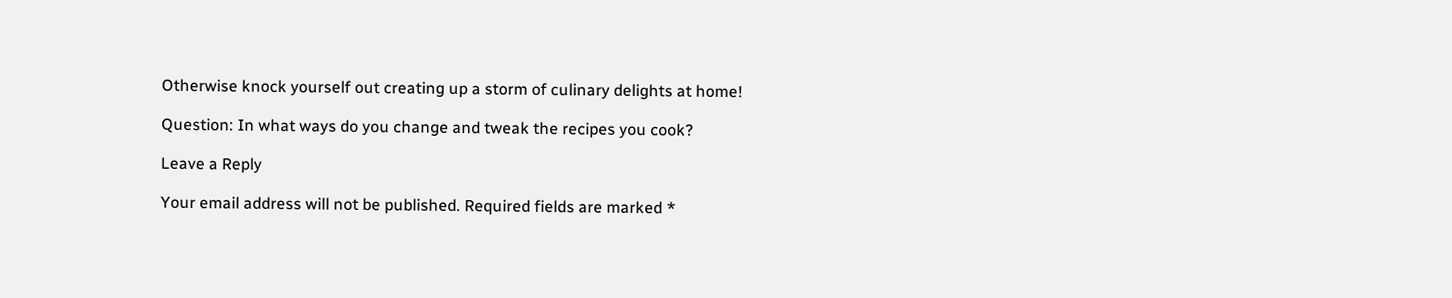Otherwise knock yourself out creating up a storm of culinary delights at home!

Question: In what ways do you change and tweak the recipes you cook?

Leave a Reply

Your email address will not be published. Required fields are marked *